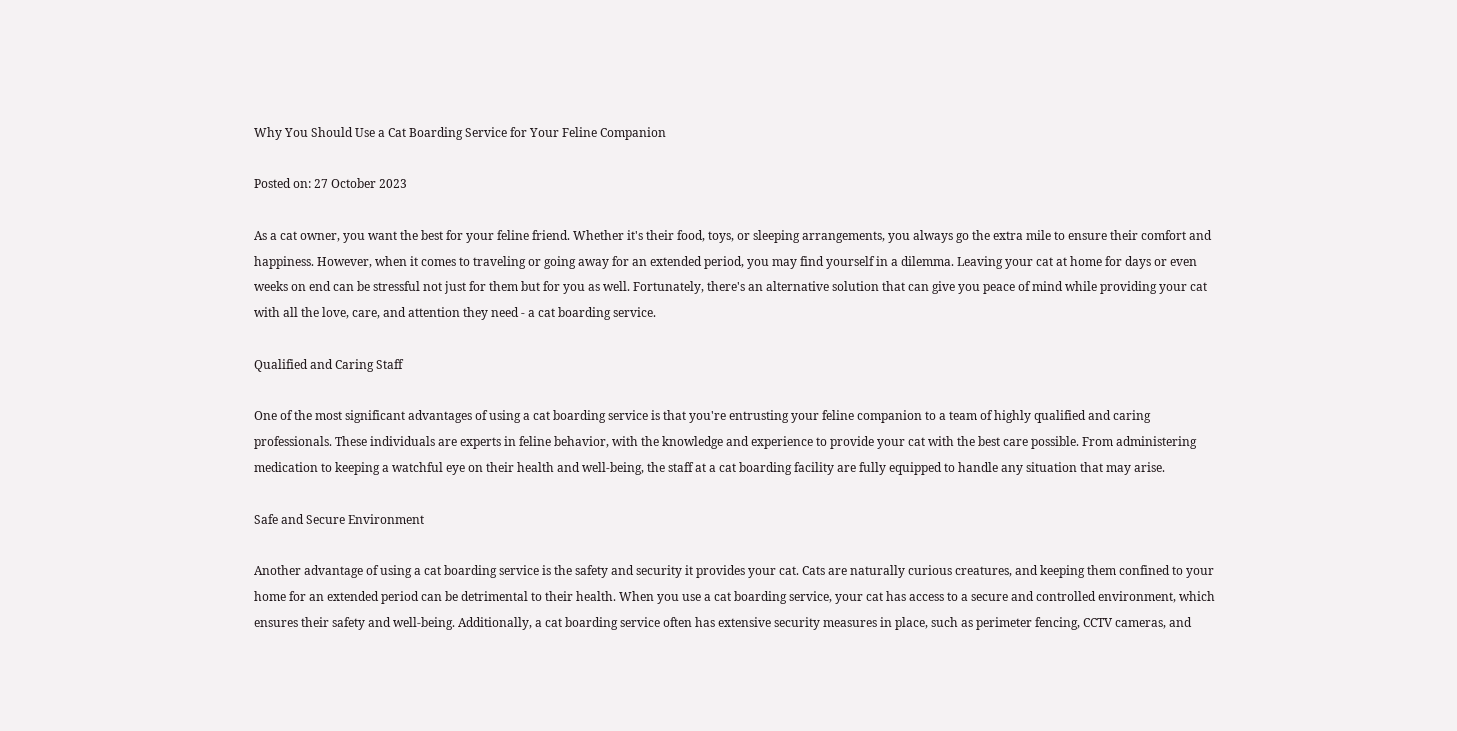Why You Should Use a Cat Boarding Service for Your Feline Companion

Posted on: 27 October 2023

As a cat owner, you want the best for your feline friend. Whether it's their food, toys, or sleeping arrangements, you always go the extra mile to ensure their comfort and happiness. However, when it comes to traveling or going away for an extended period, you may find yourself in a dilemma. Leaving your cat at home for days or even weeks on end can be stressful not just for them but for you as well. Fortunately, there's an alternative solution that can give you peace of mind while providing your cat with all the love, care, and attention they need - a cat boarding service.

Qualified and Caring Staff

One of the most significant advantages of using a cat boarding service is that you're entrusting your feline companion to a team of highly qualified and caring professionals. These individuals are experts in feline behavior, with the knowledge and experience to provide your cat with the best care possible. From administering medication to keeping a watchful eye on their health and well-being, the staff at a cat boarding facility are fully equipped to handle any situation that may arise.

Safe and Secure Environment

Another advantage of using a cat boarding service is the safety and security it provides your cat. Cats are naturally curious creatures, and keeping them confined to your home for an extended period can be detrimental to their health. When you use a cat boarding service, your cat has access to a secure and controlled environment, which ensures their safety and well-being. Additionally, a cat boarding service often has extensive security measures in place, such as perimeter fencing, CCTV cameras, and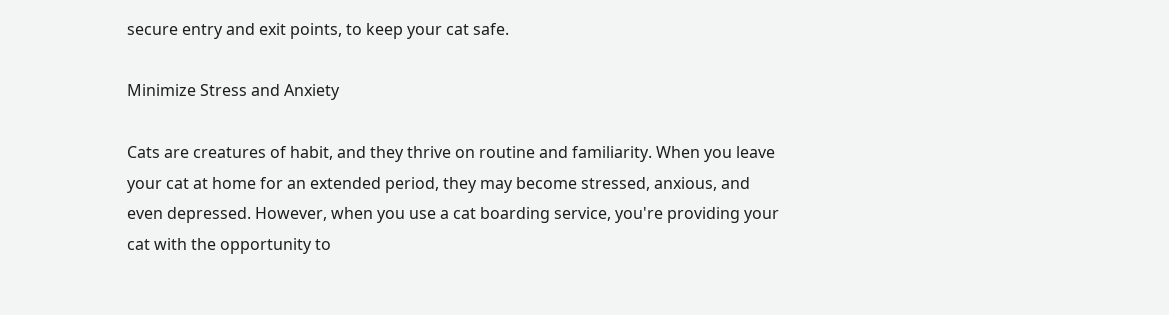secure entry and exit points, to keep your cat safe.

Minimize Stress and Anxiety

Cats are creatures of habit, and they thrive on routine and familiarity. When you leave your cat at home for an extended period, they may become stressed, anxious, and even depressed. However, when you use a cat boarding service, you're providing your cat with the opportunity to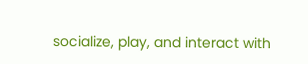socialize, play, and interact with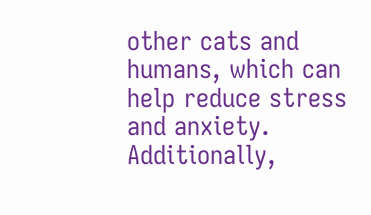other cats and humans, which can help reduce stress and anxiety. Additionally,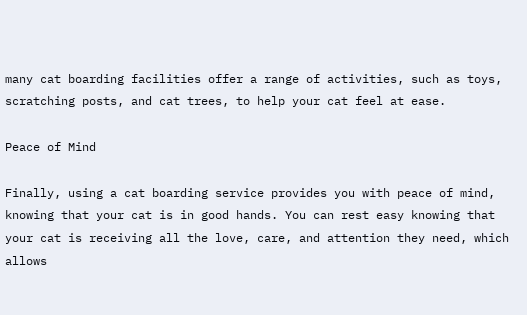many cat boarding facilities offer a range of activities, such as toys, scratching posts, and cat trees, to help your cat feel at ease.

Peace of Mind

Finally, using a cat boarding service provides you with peace of mind, knowing that your cat is in good hands. You can rest easy knowing that your cat is receiving all the love, care, and attention they need, which allows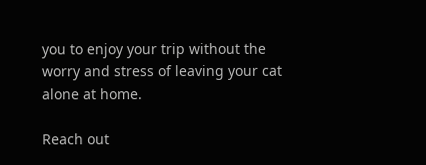you to enjoy your trip without the worry and stress of leaving your cat alone at home.

Reach out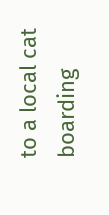to a local cat boarding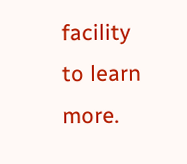facility to learn more.